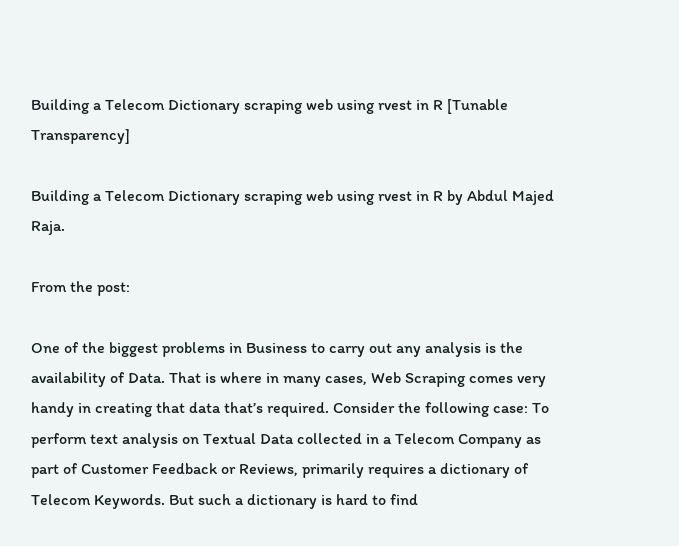Building a Telecom Dictionary scraping web using rvest in R [Tunable Transparency]

Building a Telecom Dictionary scraping web using rvest in R by Abdul Majed Raja.

From the post:

One of the biggest problems in Business to carry out any analysis is the availability of Data. That is where in many cases, Web Scraping comes very handy in creating that data that’s required. Consider the following case: To perform text analysis on Textual Data collected in a Telecom Company as part of Customer Feedback or Reviews, primarily requires a dictionary of Telecom Keywords. But such a dictionary is hard to find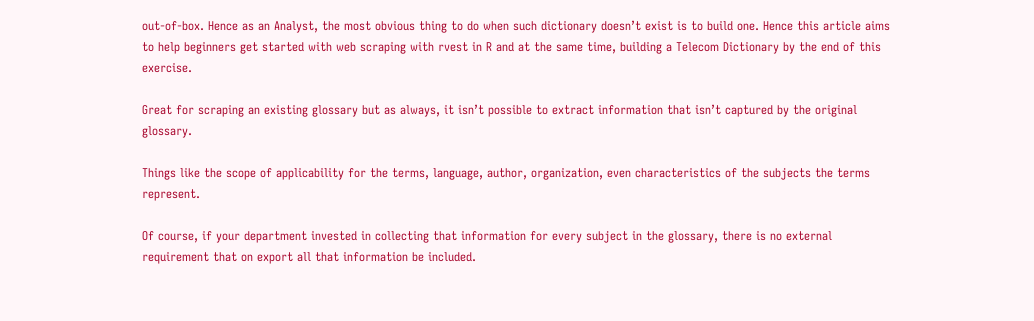out-of-box. Hence as an Analyst, the most obvious thing to do when such dictionary doesn’t exist is to build one. Hence this article aims to help beginners get started with web scraping with rvest in R and at the same time, building a Telecom Dictionary by the end of this exercise.

Great for scraping an existing glossary but as always, it isn’t possible to extract information that isn’t captured by the original glossary.

Things like the scope of applicability for the terms, language, author, organization, even characteristics of the subjects the terms represent.

Of course, if your department invested in collecting that information for every subject in the glossary, there is no external requirement that on export all that information be included.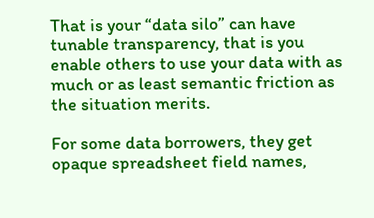That is your “data silo” can have tunable transparency, that is you enable others to use your data with as much or as least semantic friction as the situation merits.

For some data borrowers, they get opaque spreadsheet field names,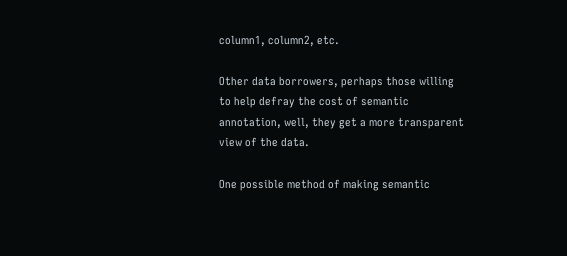column1, column2, etc.

Other data borrowers, perhaps those willing to help defray the cost of semantic annotation, well, they get a more transparent view of the data.

One possible method of making semantic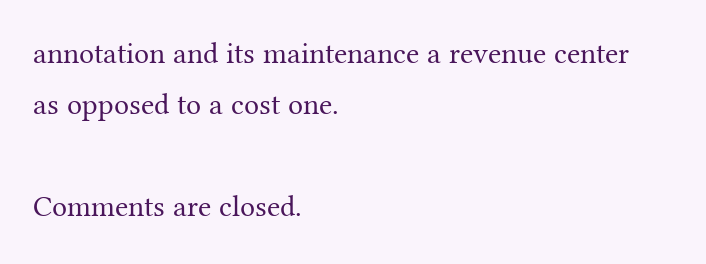annotation and its maintenance a revenue center as opposed to a cost one.

Comments are closed.